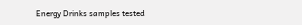Energy Drinks samples tested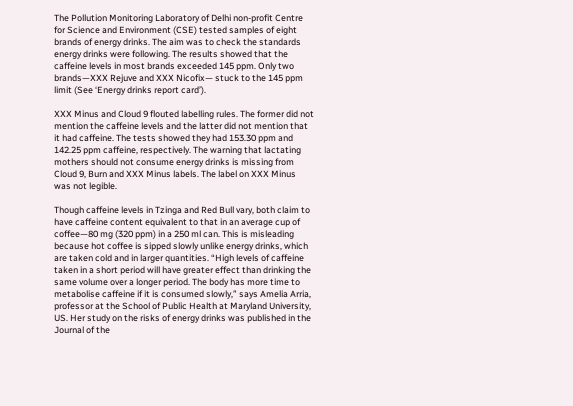The Pollution Monitoring Laboratory of Delhi non-profit Centre for Science and Environment (CSE) tested samples of eight brands of energy drinks. The aim was to check the standards energy drinks were following. The results showed that the caffeine levels in most brands exceeded 145 ppm. Only two brands—XXX Rejuve and XXX Nicofix— stuck to the 145 ppm limit (See ‘Energy drinks report card’).

XXX Minus and Cloud 9 flouted labelling rules. The former did not mention the caffeine levels and the latter did not mention that it had caffeine. The tests showed they had 153.30 ppm and 142.25 ppm caffeine, respectively. The warning that lactating mothers should not consume energy drinks is missing from Cloud 9, Burn and XXX Minus labels. The label on XXX Minus was not legible.

Though caffeine levels in Tzinga and Red Bull vary, both claim to have caffeine content equivalent to that in an average cup of coffee—80 mg (320 ppm) in a 250 ml can. This is misleading because hot coffee is sipped slowly unlike energy drinks, which are taken cold and in larger quantities. “High levels of caffeine taken in a short period will have greater effect than drinking the same volume over a longer period. The body has more time to metabolise caffeine if it is consumed slowly,” says Amelia Arria, professor at the School of Public Health at Maryland University, US. Her study on the risks of energy drinks was published in the Journal of the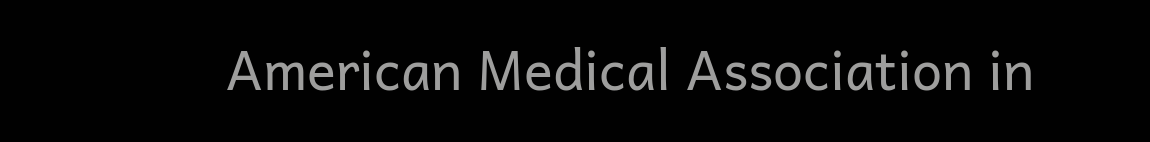American Medical Association in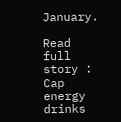January.

Read full story : Cap energy drinks